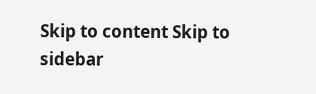Skip to content Skip to sidebar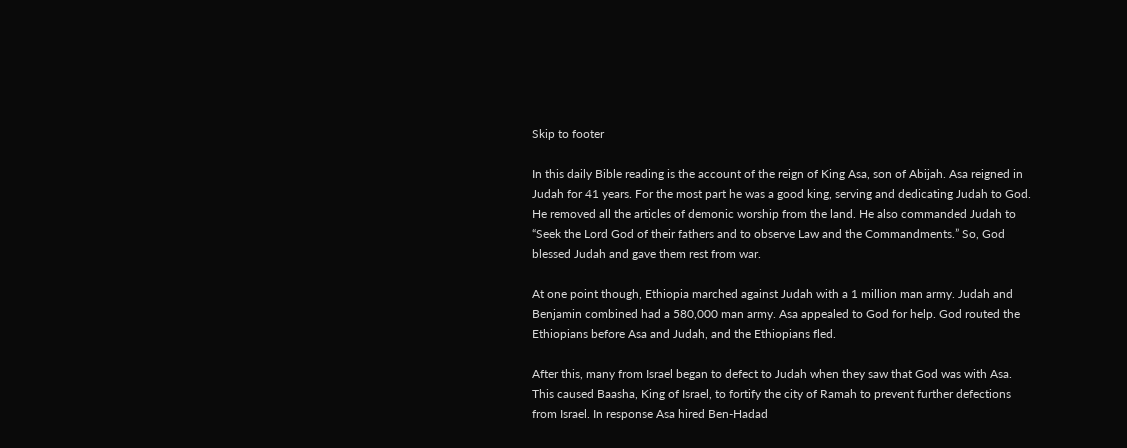Skip to footer

In this daily Bible reading is the account of the reign of King Asa, son of Abijah. Asa reigned in Judah for 41 years. For the most part he was a good king, serving and dedicating Judah to God. He removed all the articles of demonic worship from the land. He also commanded Judah to “Seek the Lord God of their fathers and to observe Law and the Commandments.” So, God blessed Judah and gave them rest from war.

At one point though, Ethiopia marched against Judah with a 1 million man army. Judah and Benjamin combined had a 580,000 man army. Asa appealed to God for help. God routed the Ethiopians before Asa and Judah, and the Ethiopians fled.

After this, many from Israel began to defect to Judah when they saw that God was with Asa. This caused Baasha, King of Israel, to fortify the city of Ramah to prevent further defections from Israel. In response Asa hired Ben-Hadad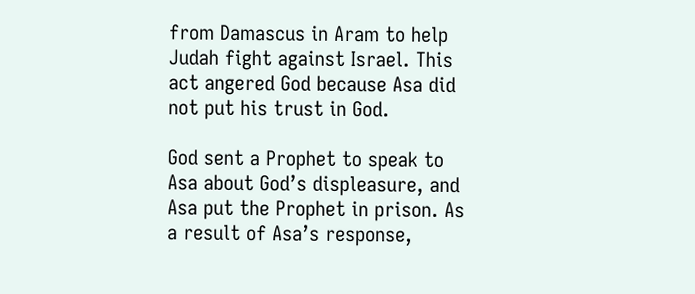from Damascus in Aram to help Judah fight against Israel. This act angered God because Asa did not put his trust in God.

God sent a Prophet to speak to Asa about God’s displeasure, and Asa put the Prophet in prison. As a result of Asa’s response,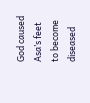God caused Asa’s feet to become diseased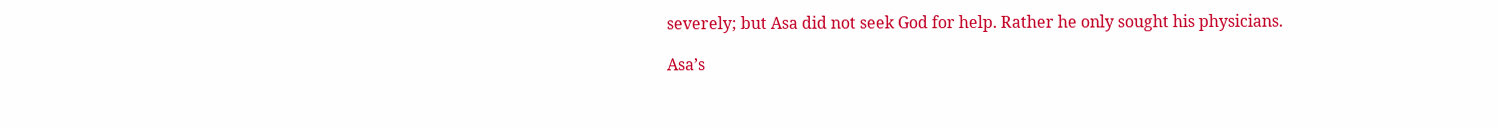severely; but Asa did not seek God for help. Rather he only sought his physicians.

Asa’s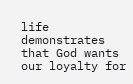life demonstrates that God wants our loyalty for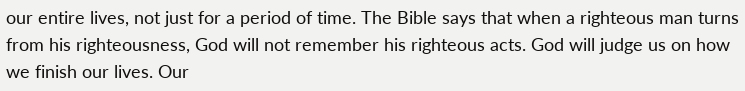our entire lives, not just for a period of time. The Bible says that when a righteous man turns from his righteousness, God will not remember his righteous acts. God will judge us on how we finish our lives. Our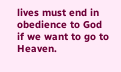lives must end in obedience to God if we want to go to Heaven.